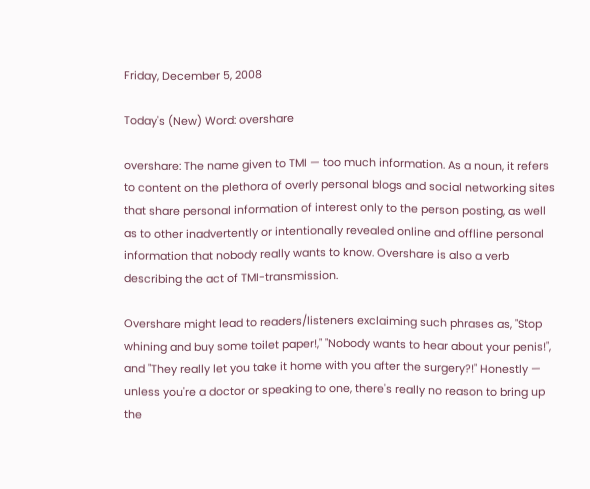Friday, December 5, 2008

Today's (New) Word: overshare

overshare: The name given to TMI — too much information. As a noun, it refers to content on the plethora of overly personal blogs and social networking sites that share personal information of interest only to the person posting, as well as to other inadvertently or intentionally revealed online and offline personal information that nobody really wants to know. Overshare is also a verb describing the act of TMI-transmission.

Overshare might lead to readers/listeners exclaiming such phrases as, "Stop whining and buy some toilet paper!," "Nobody wants to hear about your penis!", and "They really let you take it home with you after the surgery?!" Honestly — unless you're a doctor or speaking to one, there's really no reason to bring up the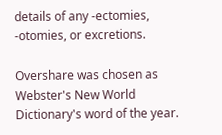details of any -ectomies, -otomies, or excretions.

Overshare was chosen as Webster's New World Dictionary's word of the year.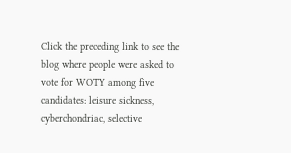Click the preceding link to see the blog where people were asked to vote for WOTY among five candidates: leisure sickness, cyberchondriac, selective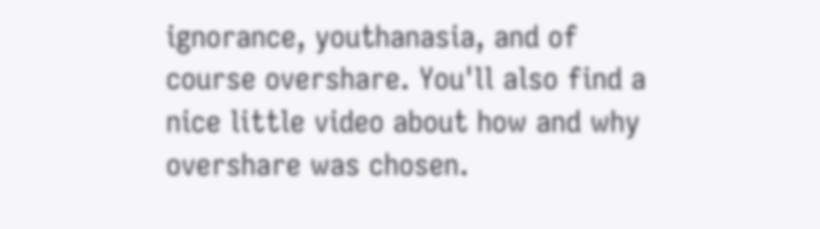ignorance, youthanasia, and of course overshare. You'll also find a nice little video about how and why overshare was chosen.